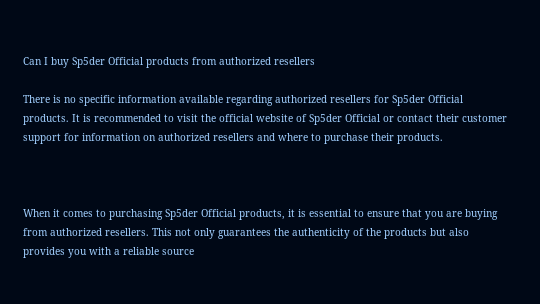Can I buy Sp5der Official products from authorized resellers

There is no specific information available regarding authorized resellers for Sp5der Official products. It is recommended to visit the official website of Sp5der Official or contact their customer support for information on authorized resellers and where to purchase their products.



When it comes to purchasing Sp5der Official products, it is essential to ensure that you are buying from authorized resellers. This not only guarantees the authenticity of the products but also provides you with a reliable source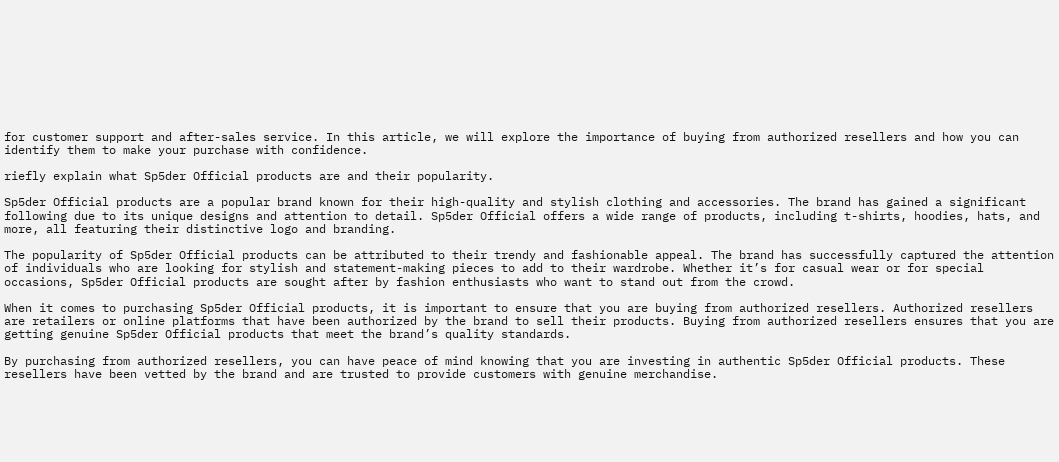for customer support and after-sales service. In this article, we will explore the importance of buying from authorized resellers and how you can identify them to make your purchase with confidence.

riefly explain what Sp5der Official products are and their popularity.

Sp5der Official products are a popular brand known for their high-quality and stylish clothing and accessories. The brand has gained a significant following due to its unique designs and attention to detail. Sp5der Official offers a wide range of products, including t-shirts, hoodies, hats, and more, all featuring their distinctive logo and branding.

The popularity of Sp5der Official products can be attributed to their trendy and fashionable appeal. The brand has successfully captured the attention of individuals who are looking for stylish and statement-making pieces to add to their wardrobe. Whether it’s for casual wear or for special occasions, Sp5der Official products are sought after by fashion enthusiasts who want to stand out from the crowd.

When it comes to purchasing Sp5der Official products, it is important to ensure that you are buying from authorized resellers. Authorized resellers are retailers or online platforms that have been authorized by the brand to sell their products. Buying from authorized resellers ensures that you are getting genuine Sp5der Official products that meet the brand’s quality standards.

By purchasing from authorized resellers, you can have peace of mind knowing that you are investing in authentic Sp5der Official products. These resellers have been vetted by the brand and are trusted to provide customers with genuine merchandise.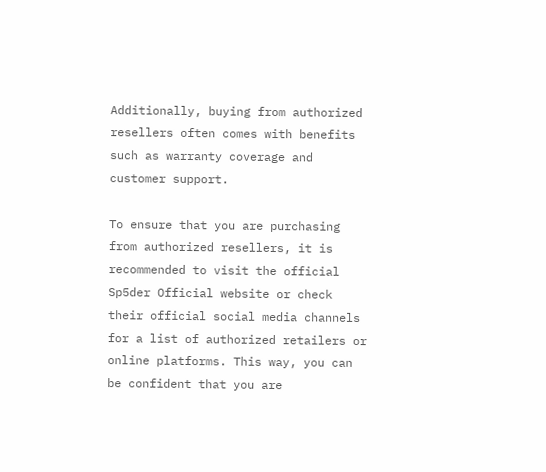Additionally, buying from authorized resellers often comes with benefits such as warranty coverage and customer support.

To ensure that you are purchasing from authorized resellers, it is recommended to visit the official Sp5der Official website or check their official social media channels for a list of authorized retailers or online platforms. This way, you can be confident that you are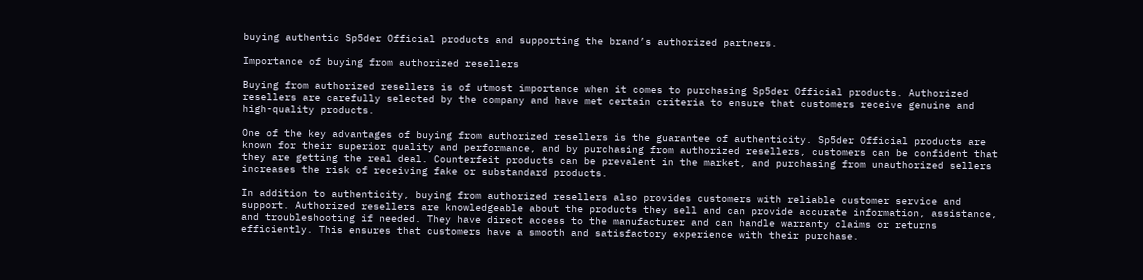buying authentic Sp5der Official products and supporting the brand’s authorized partners.

Importance of buying from authorized resellers

Buying from authorized resellers is of utmost importance when it comes to purchasing Sp5der Official products. Authorized resellers are carefully selected by the company and have met certain criteria to ensure that customers receive genuine and high-quality products.

One of the key advantages of buying from authorized resellers is the guarantee of authenticity. Sp5der Official products are known for their superior quality and performance, and by purchasing from authorized resellers, customers can be confident that they are getting the real deal. Counterfeit products can be prevalent in the market, and purchasing from unauthorized sellers increases the risk of receiving fake or substandard products.

In addition to authenticity, buying from authorized resellers also provides customers with reliable customer service and support. Authorized resellers are knowledgeable about the products they sell and can provide accurate information, assistance, and troubleshooting if needed. They have direct access to the manufacturer and can handle warranty claims or returns efficiently. This ensures that customers have a smooth and satisfactory experience with their purchase.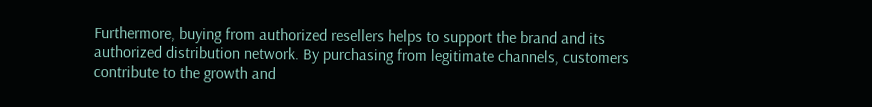Furthermore, buying from authorized resellers helps to support the brand and its authorized distribution network. By purchasing from legitimate channels, customers contribute to the growth and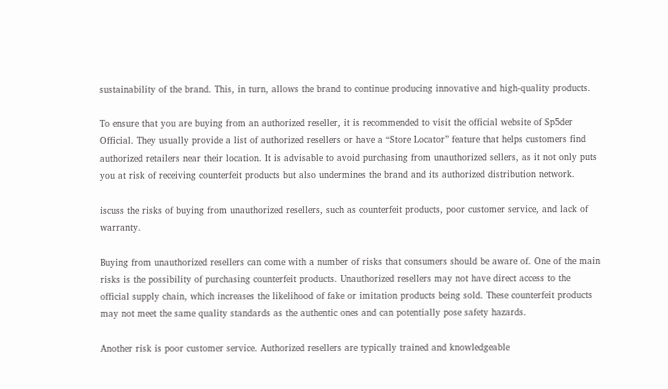sustainability of the brand. This, in turn, allows the brand to continue producing innovative and high-quality products.

To ensure that you are buying from an authorized reseller, it is recommended to visit the official website of Sp5der Official. They usually provide a list of authorized resellers or have a “Store Locator” feature that helps customers find authorized retailers near their location. It is advisable to avoid purchasing from unauthorized sellers, as it not only puts you at risk of receiving counterfeit products but also undermines the brand and its authorized distribution network.

iscuss the risks of buying from unauthorized resellers, such as counterfeit products, poor customer service, and lack of warranty.

Buying from unauthorized resellers can come with a number of risks that consumers should be aware of. One of the main risks is the possibility of purchasing counterfeit products. Unauthorized resellers may not have direct access to the official supply chain, which increases the likelihood of fake or imitation products being sold. These counterfeit products may not meet the same quality standards as the authentic ones and can potentially pose safety hazards.

Another risk is poor customer service. Authorized resellers are typically trained and knowledgeable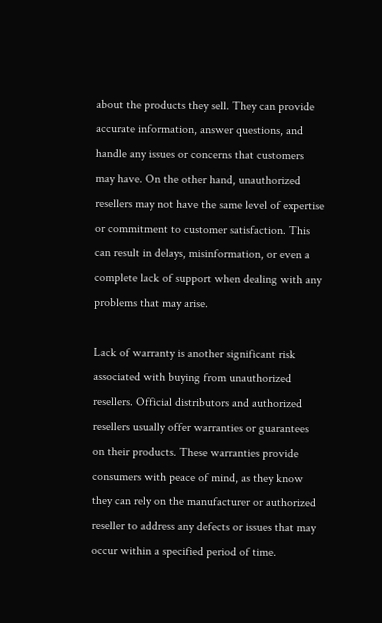about the products they sell. They can provide accurate information, answer questions, and handle any issues or concerns that customers may have. On the other hand, unauthorized resellers may not have the same level of expertise or commitment to customer satisfaction. This can result in delays, misinformation, or even a complete lack of support when dealing with any problems that may arise.

Lack of warranty is another significant risk associated with buying from unauthorized resellers. Official distributors and authorized resellers usually offer warranties or guarantees on their products. These warranties provide consumers with peace of mind, as they know they can rely on the manufacturer or authorized reseller to address any defects or issues that may occur within a specified period of time.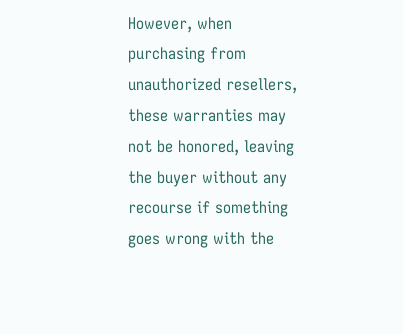However, when purchasing from unauthorized resellers, these warranties may not be honored, leaving the buyer without any recourse if something goes wrong with the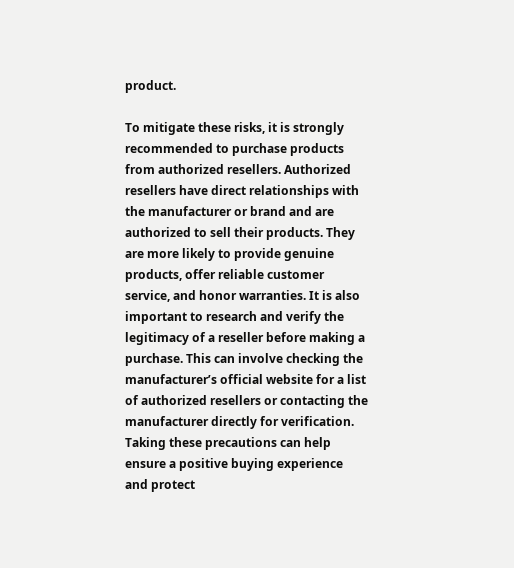product.

To mitigate these risks, it is strongly recommended to purchase products from authorized resellers. Authorized resellers have direct relationships with the manufacturer or brand and are authorized to sell their products. They are more likely to provide genuine products, offer reliable customer service, and honor warranties. It is also important to research and verify the legitimacy of a reseller before making a purchase. This can involve checking the manufacturer’s official website for a list of authorized resellers or contacting the manufacturer directly for verification. Taking these precautions can help ensure a positive buying experience and protect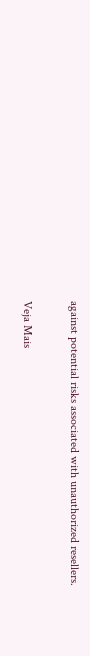against potential risks associated with unauthorized resellers.

Veja Mais